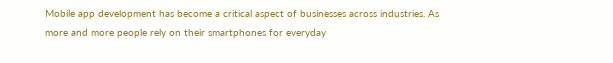Mobile app development has become a critical aspect of businesses across industries. As more and more people rely on their smartphones for everyday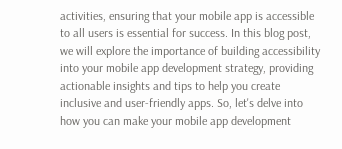activities, ensuring that your mobile app is accessible to all users is essential for success. In this blog post, we will explore the importance of building accessibility into your mobile app development strategy, providing actionable insights and tips to help you create inclusive and user-friendly apps. So, let's delve into how you can make your mobile app development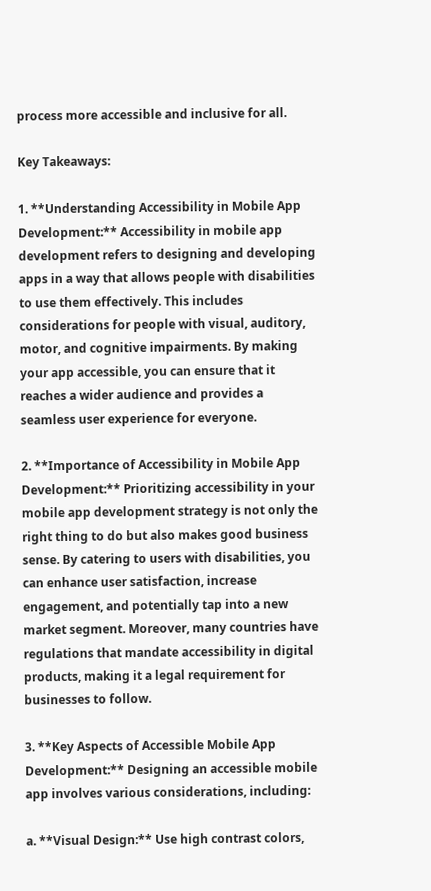process more accessible and inclusive for all.

Key Takeaways:

1. **Understanding Accessibility in Mobile App Development:** Accessibility in mobile app development refers to designing and developing apps in a way that allows people with disabilities to use them effectively. This includes considerations for people with visual, auditory, motor, and cognitive impairments. By making your app accessible, you can ensure that it reaches a wider audience and provides a seamless user experience for everyone.

2. **Importance of Accessibility in Mobile App Development:** Prioritizing accessibility in your mobile app development strategy is not only the right thing to do but also makes good business sense. By catering to users with disabilities, you can enhance user satisfaction, increase engagement, and potentially tap into a new market segment. Moreover, many countries have regulations that mandate accessibility in digital products, making it a legal requirement for businesses to follow.

3. **Key Aspects of Accessible Mobile App Development:** Designing an accessible mobile app involves various considerations, including:

a. **Visual Design:** Use high contrast colors,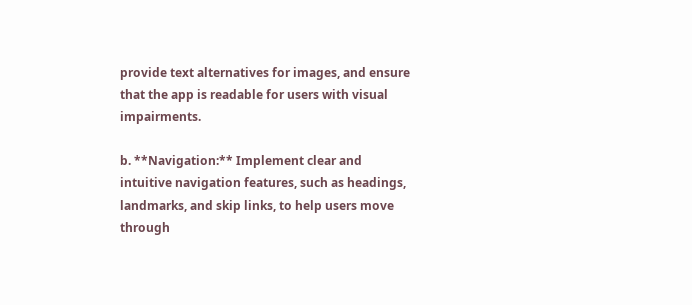provide text alternatives for images, and ensure that the app is readable for users with visual impairments.

b. **Navigation:** Implement clear and intuitive navigation features, such as headings, landmarks, and skip links, to help users move through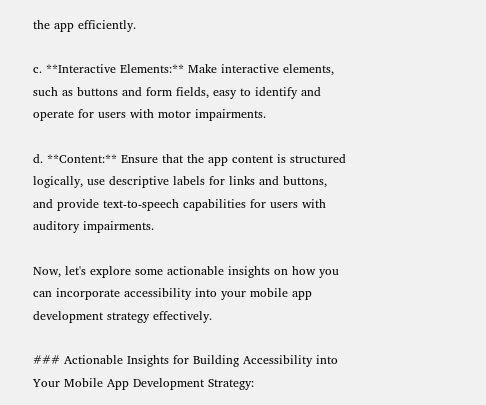the app efficiently.

c. **Interactive Elements:** Make interactive elements, such as buttons and form fields, easy to identify and operate for users with motor impairments.

d. **Content:** Ensure that the app content is structured logically, use descriptive labels for links and buttons, and provide text-to-speech capabilities for users with auditory impairments.

Now, let's explore some actionable insights on how you can incorporate accessibility into your mobile app development strategy effectively.

### Actionable Insights for Building Accessibility into Your Mobile App Development Strategy: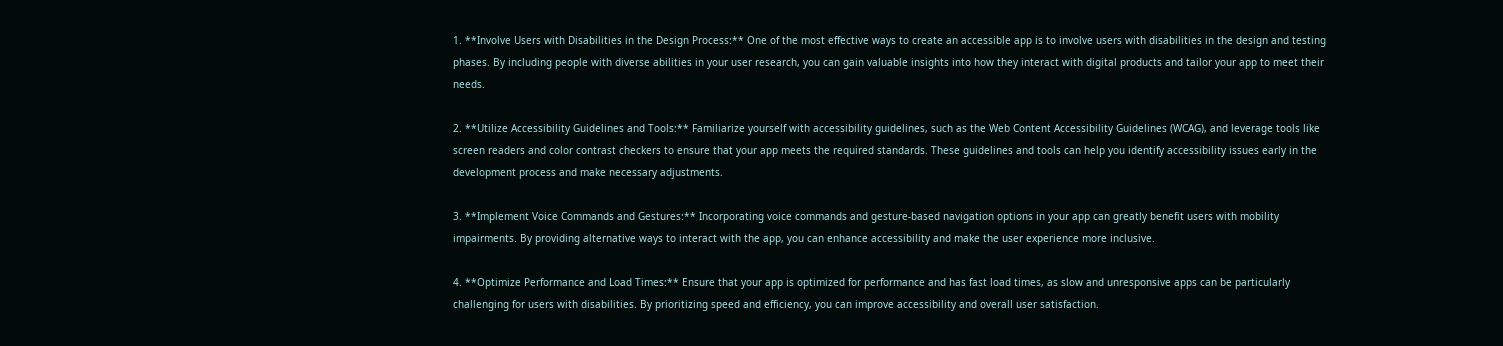1. **Involve Users with Disabilities in the Design Process:** One of the most effective ways to create an accessible app is to involve users with disabilities in the design and testing phases. By including people with diverse abilities in your user research, you can gain valuable insights into how they interact with digital products and tailor your app to meet their needs.

2. **Utilize Accessibility Guidelines and Tools:** Familiarize yourself with accessibility guidelines, such as the Web Content Accessibility Guidelines (WCAG), and leverage tools like screen readers and color contrast checkers to ensure that your app meets the required standards. These guidelines and tools can help you identify accessibility issues early in the development process and make necessary adjustments.

3. **Implement Voice Commands and Gestures:** Incorporating voice commands and gesture-based navigation options in your app can greatly benefit users with mobility impairments. By providing alternative ways to interact with the app, you can enhance accessibility and make the user experience more inclusive.

4. **Optimize Performance and Load Times:** Ensure that your app is optimized for performance and has fast load times, as slow and unresponsive apps can be particularly challenging for users with disabilities. By prioritizing speed and efficiency, you can improve accessibility and overall user satisfaction.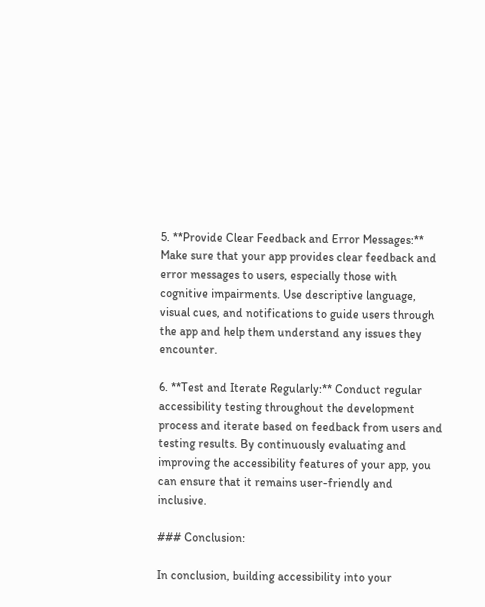5. **Provide Clear Feedback and Error Messages:** Make sure that your app provides clear feedback and error messages to users, especially those with cognitive impairments. Use descriptive language, visual cues, and notifications to guide users through the app and help them understand any issues they encounter.

6. **Test and Iterate Regularly:** Conduct regular accessibility testing throughout the development process and iterate based on feedback from users and testing results. By continuously evaluating and improving the accessibility features of your app, you can ensure that it remains user-friendly and inclusive.

### Conclusion:

In conclusion, building accessibility into your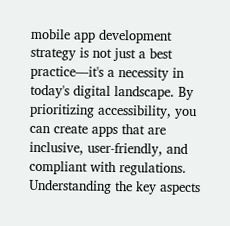mobile app development strategy is not just a best practice—it's a necessity in today's digital landscape. By prioritizing accessibility, you can create apps that are inclusive, user-friendly, and compliant with regulations. Understanding the key aspects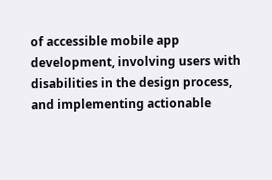of accessible mobile app development, involving users with disabilities in the design process, and implementing actionable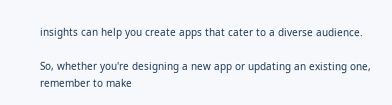insights can help you create apps that cater to a diverse audience.

So, whether you're designing a new app or updating an existing one, remember to make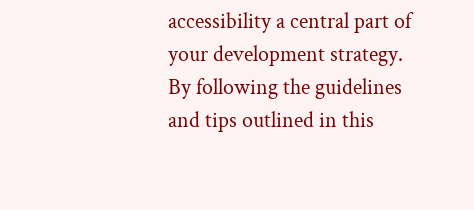accessibility a central part of your development strategy. By following the guidelines and tips outlined in this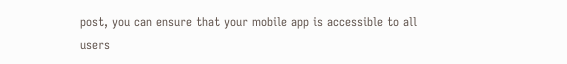post, you can ensure that your mobile app is accessible to all users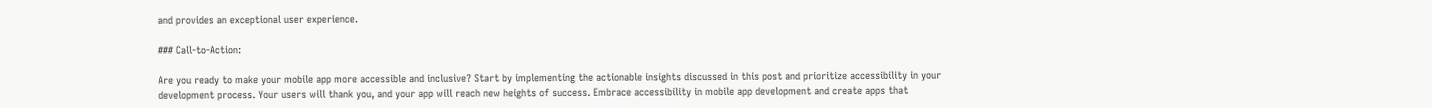and provides an exceptional user experience.

### Call-to-Action:

Are you ready to make your mobile app more accessible and inclusive? Start by implementing the actionable insights discussed in this post and prioritize accessibility in your development process. Your users will thank you, and your app will reach new heights of success. Embrace accessibility in mobile app development and create apps that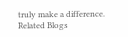truly make a difference.
Related Blogs